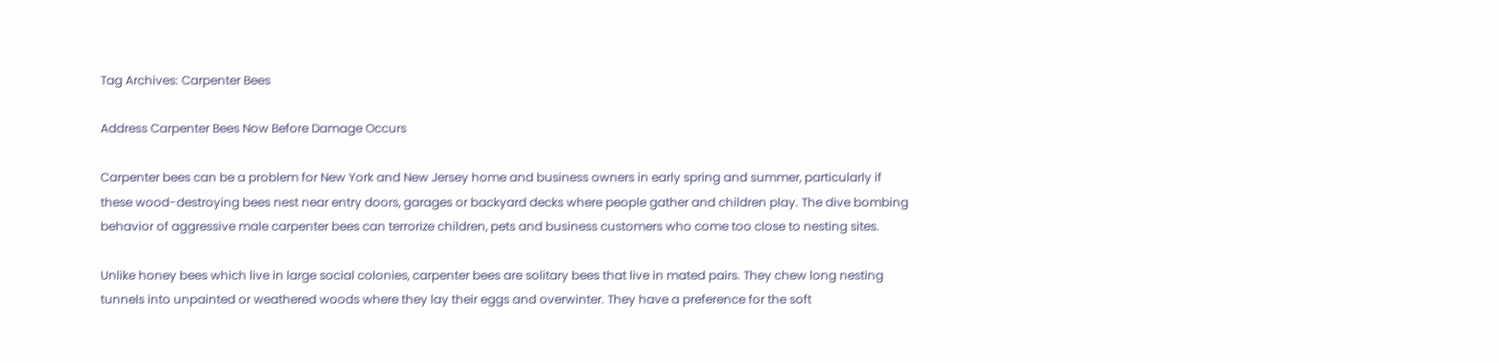Tag Archives: Carpenter Bees

Address Carpenter Bees Now Before Damage Occurs

Carpenter bees can be a problem for New York and New Jersey home and business owners in early spring and summer, particularly if these wood-destroying bees nest near entry doors, garages or backyard decks where people gather and children play. The dive bombing behavior of aggressive male carpenter bees can terrorize children, pets and business customers who come too close to nesting sites.

Unlike honey bees which live in large social colonies, carpenter bees are solitary bees that live in mated pairs. They chew long nesting tunnels into unpainted or weathered woods where they lay their eggs and overwinter. They have a preference for the soft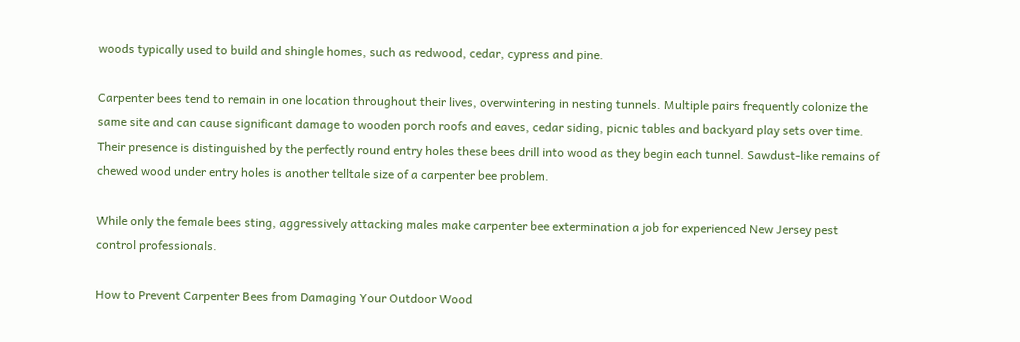woods typically used to build and shingle homes, such as redwood, cedar, cypress and pine.

Carpenter bees tend to remain in one location throughout their lives, overwintering in nesting tunnels. Multiple pairs frequently colonize the same site and can cause significant damage to wooden porch roofs and eaves, cedar siding, picnic tables and backyard play sets over time. Their presence is distinguished by the perfectly round entry holes these bees drill into wood as they begin each tunnel. Sawdust-like remains of chewed wood under entry holes is another telltale size of a carpenter bee problem.

While only the female bees sting, aggressively attacking males make carpenter bee extermination a job for experienced New Jersey pest control professionals.

How to Prevent Carpenter Bees from Damaging Your Outdoor Wood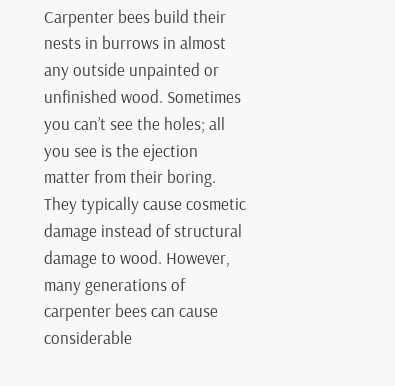Carpenter bees build their nests in burrows in almost any outside unpainted or unfinished wood. Sometimes you can’t see the holes; all you see is the ejection matter from their boring. They typically cause cosmetic damage instead of structural damage to wood. However, many generations of carpenter bees can cause considerable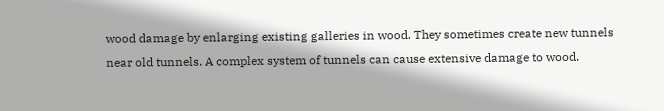wood damage by enlarging existing galleries in wood. They sometimes create new tunnels near old tunnels. A complex system of tunnels can cause extensive damage to wood.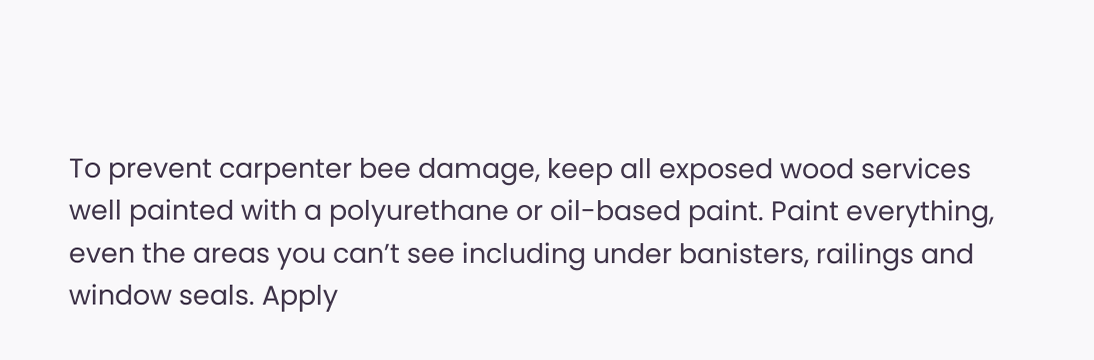To prevent carpenter bee damage, keep all exposed wood services well painted with a polyurethane or oil-based paint. Paint everything, even the areas you can’t see including under banisters, railings and window seals. Apply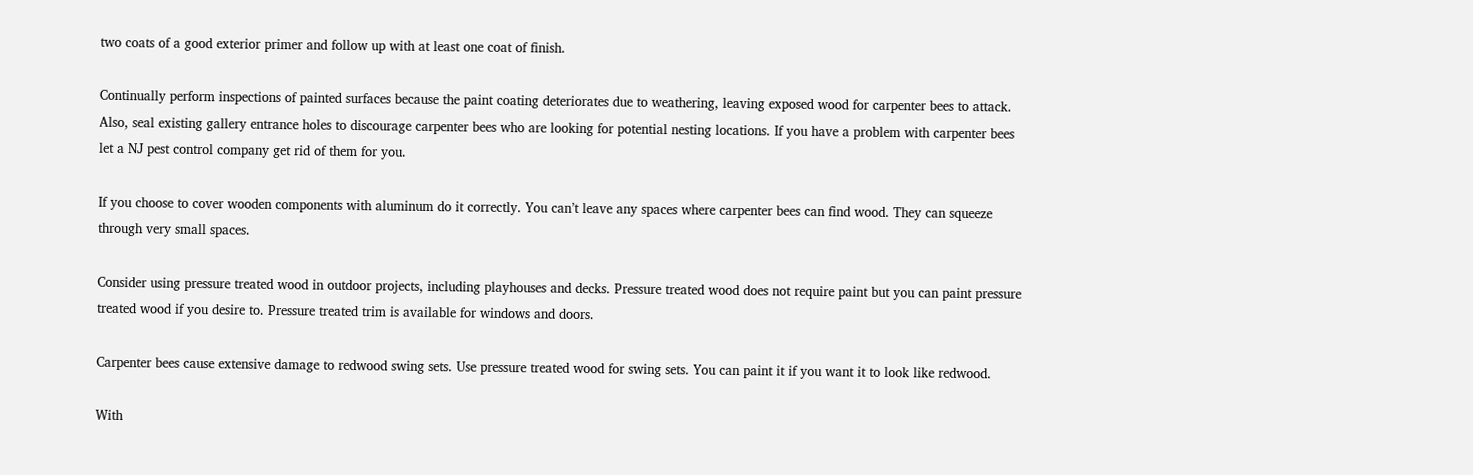two coats of a good exterior primer and follow up with at least one coat of finish.

Continually perform inspections of painted surfaces because the paint coating deteriorates due to weathering, leaving exposed wood for carpenter bees to attack. Also, seal existing gallery entrance holes to discourage carpenter bees who are looking for potential nesting locations. If you have a problem with carpenter bees let a NJ pest control company get rid of them for you.

If you choose to cover wooden components with aluminum do it correctly. You can’t leave any spaces where carpenter bees can find wood. They can squeeze through very small spaces.

Consider using pressure treated wood in outdoor projects, including playhouses and decks. Pressure treated wood does not require paint but you can paint pressure treated wood if you desire to. Pressure treated trim is available for windows and doors.

Carpenter bees cause extensive damage to redwood swing sets. Use pressure treated wood for swing sets. You can paint it if you want it to look like redwood.

With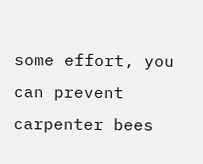some effort, you can prevent carpenter bees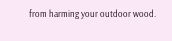from harming your outdoor wood.